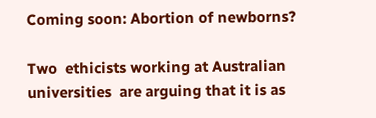Coming soon: Abortion of newborns?

Two  ethicists working at Australian universities  are arguing that it is as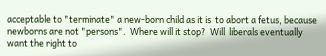acceptable to "terminate" a new-born child as it is  to abort a fetus, because newborns are not "persons".  Where will it stop?  Will  liberals eventually want the right to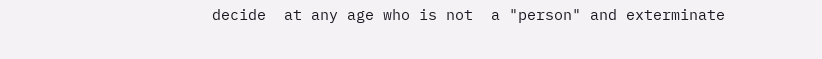decide  at any age who is not  a "person" and exterminate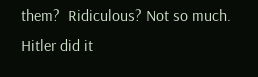them?  Ridiculous? Not so much.  Hitler did it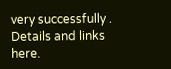very successfully . Details and links here.